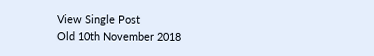View Single Post
Old 10th November 2018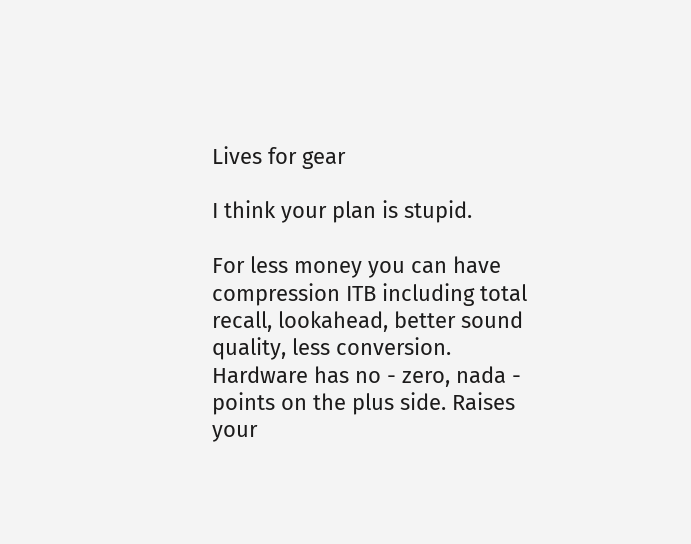Lives for gear

I think your plan is stupid.

For less money you can have compression ITB including total recall, lookahead, better sound quality, less conversion. Hardware has no - zero, nada - points on the plus side. Raises your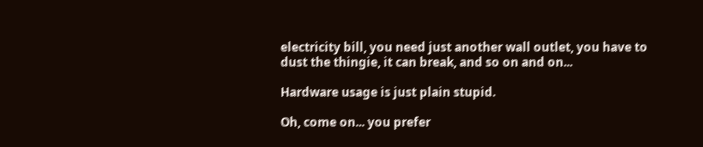electricity bill, you need just another wall outlet, you have to dust the thingie, it can break, and so on and on...

Hardware usage is just plain stupid.

Oh, come on... you prefer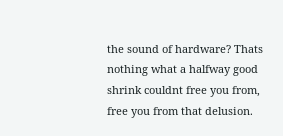the sound of hardware? Thats nothing what a halfway good shrink couldnt free you from, free you from that delusion.